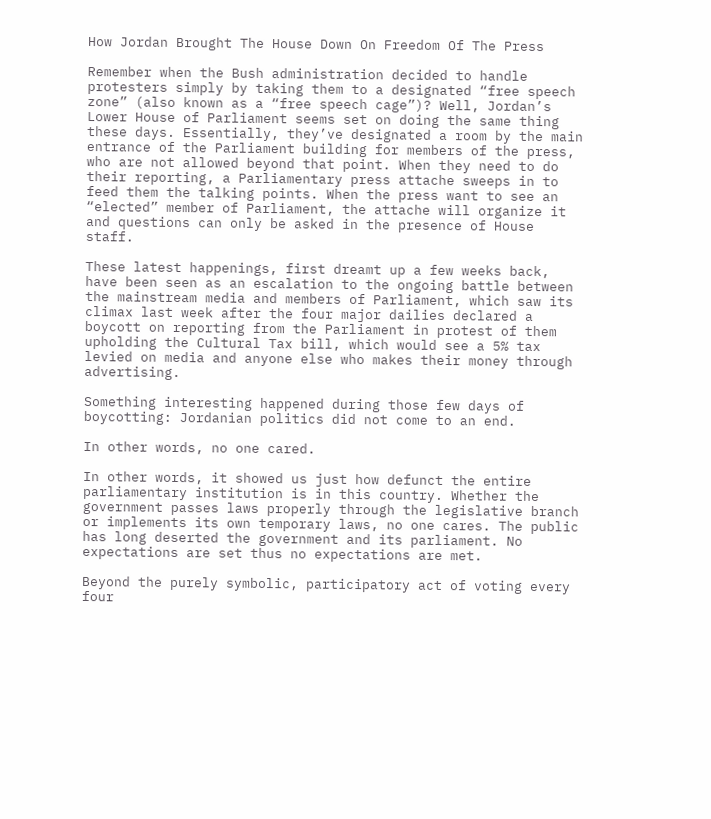How Jordan Brought The House Down On Freedom Of The Press

Remember when the Bush administration decided to handle protesters simply by taking them to a designated “free speech zone” (also known as a “free speech cage”)? Well, Jordan’s Lower House of Parliament seems set on doing the same thing these days. Essentially, they’ve designated a room by the main entrance of the Parliament building for members of the press, who are not allowed beyond that point. When they need to do their reporting, a Parliamentary press attache sweeps in to feed them the talking points. When the press want to see an “elected” member of Parliament, the attache will organize it and questions can only be asked in the presence of House staff.

These latest happenings, first dreamt up a few weeks back, have been seen as an escalation to the ongoing battle between the mainstream media and members of Parliament, which saw its climax last week after the four major dailies declared a boycott on reporting from the Parliament in protest of them upholding the Cultural Tax bill, which would see a 5% tax levied on media and anyone else who makes their money through advertising.

Something interesting happened during those few days of boycotting: Jordanian politics did not come to an end.

In other words, no one cared.

In other words, it showed us just how defunct the entire parliamentary institution is in this country. Whether the government passes laws properly through the legislative branch or implements its own temporary laws, no one cares. The public has long deserted the government and its parliament. No expectations are set thus no expectations are met.

Beyond the purely symbolic, participatory act of voting every four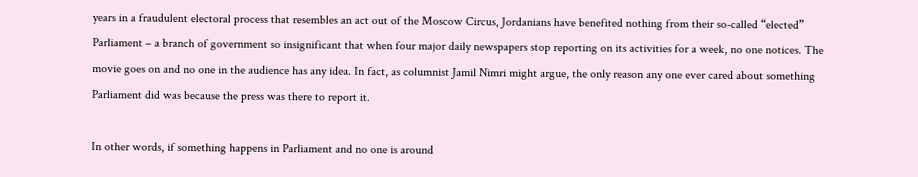years in a fraudulent electoral process that resembles an act out of the Moscow Circus, Jordanians have benefited nothing from their so-called “elected” Parliament – a branch of government so insignificant that when four major daily newspapers stop reporting on its activities for a week, no one notices. The movie goes on and no one in the audience has any idea. In fact, as columnist Jamil Nimri might argue, the only reason any one ever cared about something Parliament did was because the press was there to report it.

In other words, if something happens in Parliament and no one is around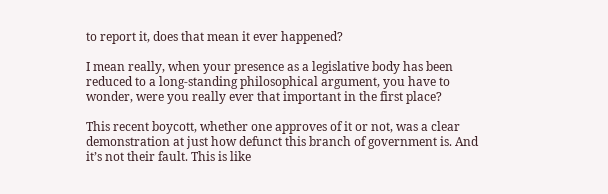to report it, does that mean it ever happened?

I mean really, when your presence as a legislative body has been reduced to a long-standing philosophical argument, you have to wonder, were you really ever that important in the first place?

This recent boycott, whether one approves of it or not, was a clear demonstration at just how defunct this branch of government is. And it’s not their fault. This is like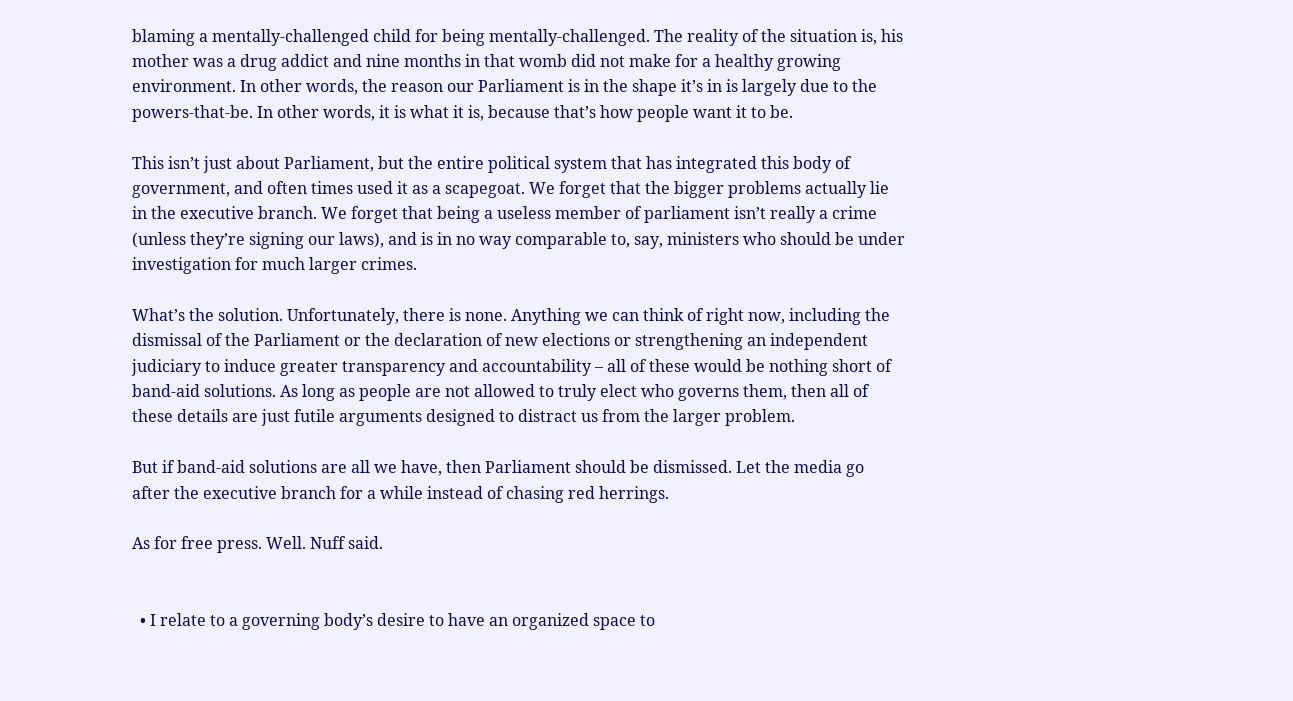blaming a mentally-challenged child for being mentally-challenged. The reality of the situation is, his mother was a drug addict and nine months in that womb did not make for a healthy growing environment. In other words, the reason our Parliament is in the shape it’s in is largely due to the powers-that-be. In other words, it is what it is, because that’s how people want it to be.

This isn’t just about Parliament, but the entire political system that has integrated this body of government, and often times used it as a scapegoat. We forget that the bigger problems actually lie in the executive branch. We forget that being a useless member of parliament isn’t really a crime (unless they’re signing our laws), and is in no way comparable to, say, ministers who should be under investigation for much larger crimes.

What’s the solution. Unfortunately, there is none. Anything we can think of right now, including the dismissal of the Parliament or the declaration of new elections or strengthening an independent judiciary to induce greater transparency and accountability – all of these would be nothing short of band-aid solutions. As long as people are not allowed to truly elect who governs them, then all of these details are just futile arguments designed to distract us from the larger problem.

But if band-aid solutions are all we have, then Parliament should be dismissed. Let the media go after the executive branch for a while instead of chasing red herrings.

As for free press. Well. Nuff said.


  • I relate to a governing body’s desire to have an organized space to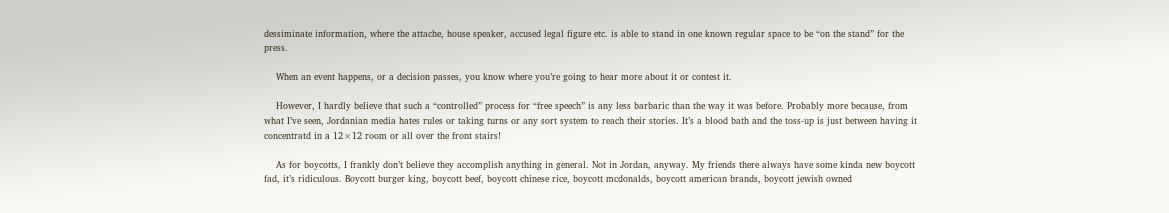dessiminate information, where the attache, house speaker, accused legal figure etc. is able to stand in one known regular space to be “on the stand” for the press.

    When an event happens, or a decision passes, you know where you’re going to hear more about it or contest it.

    However, I hardly believe that such a “controlled” process for “free speech” is any less barbaric than the way it was before. Probably more because, from what I’ve seen, Jordanian media hates rules or taking turns or any sort system to reach their stories. It’s a blood bath and the toss-up is just between having it concentratd in a 12×12 room or all over the front stairs!

    As for boycotts, I frankly don’t believe they accomplish anything in general. Not in Jordan, anyway. My friends there always have some kinda new boycott fad, it’s ridiculous. Boycott burger king, boycott beef, boycott chinese rice, boycott mcdonalds, boycott american brands, boycott jewish owned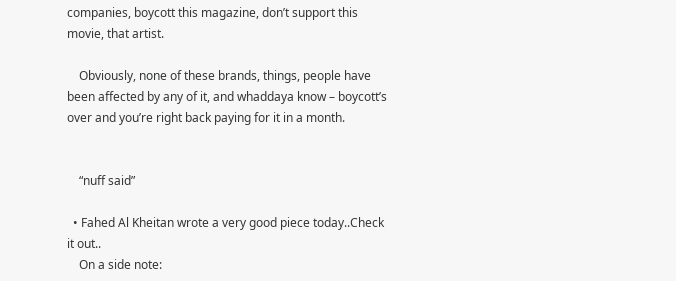companies, boycott this magazine, don’t support this movie, that artist.

    Obviously, none of these brands, things, people have been affected by any of it, and whaddaya know – boycott’s over and you’re right back paying for it in a month.


    “nuff said”

  • Fahed Al Kheitan wrote a very good piece today..Check it out..
    On a side note: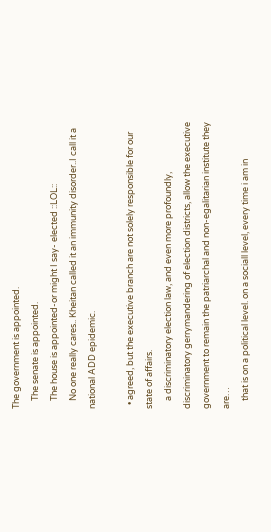The government is appointed.
    The senate is appointed.
    The house is appointed-or might I say- elected ::LOL::
    No one really cares.. Kheitan called it an immunity disorder..I call it a national ADD epidemic.

  • agreed, but the executive branch are not solely responsible for our state of affairs.
    a discriminatory election law, and even more profoundly, discriminatory gerrymandering of election districts, allow the executive government to remain the patriarchal and non-egalitarian institute they are…
    that is on a political level. on a sociall level, every time i am in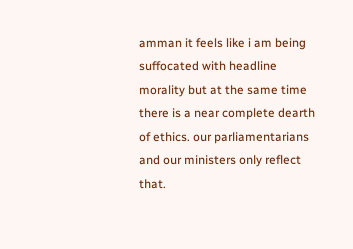amman it feels like i am being suffocated with headline morality but at the same time there is a near complete dearth of ethics. our parliamentarians and our ministers only reflect that.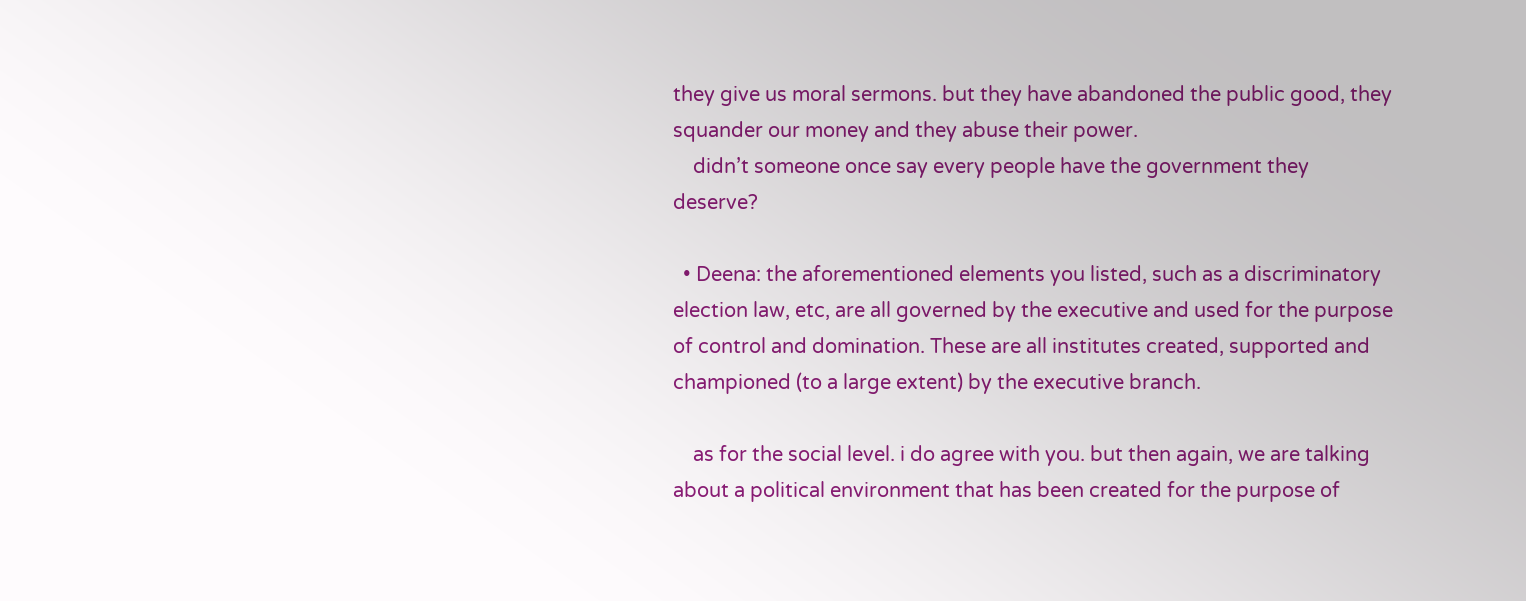they give us moral sermons. but they have abandoned the public good, they squander our money and they abuse their power.
    didn’t someone once say every people have the government they deserve?

  • Deena: the aforementioned elements you listed, such as a discriminatory election law, etc, are all governed by the executive and used for the purpose of control and domination. These are all institutes created, supported and championed (to a large extent) by the executive branch.

    as for the social level. i do agree with you. but then again, we are talking about a political environment that has been created for the purpose of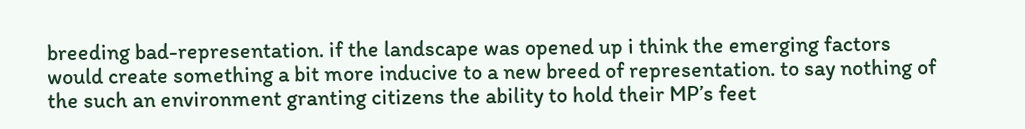breeding bad-representation. if the landscape was opened up i think the emerging factors would create something a bit more inducive to a new breed of representation. to say nothing of the such an environment granting citizens the ability to hold their MP’s feet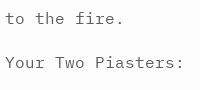to the fire.

Your Two Piasters: